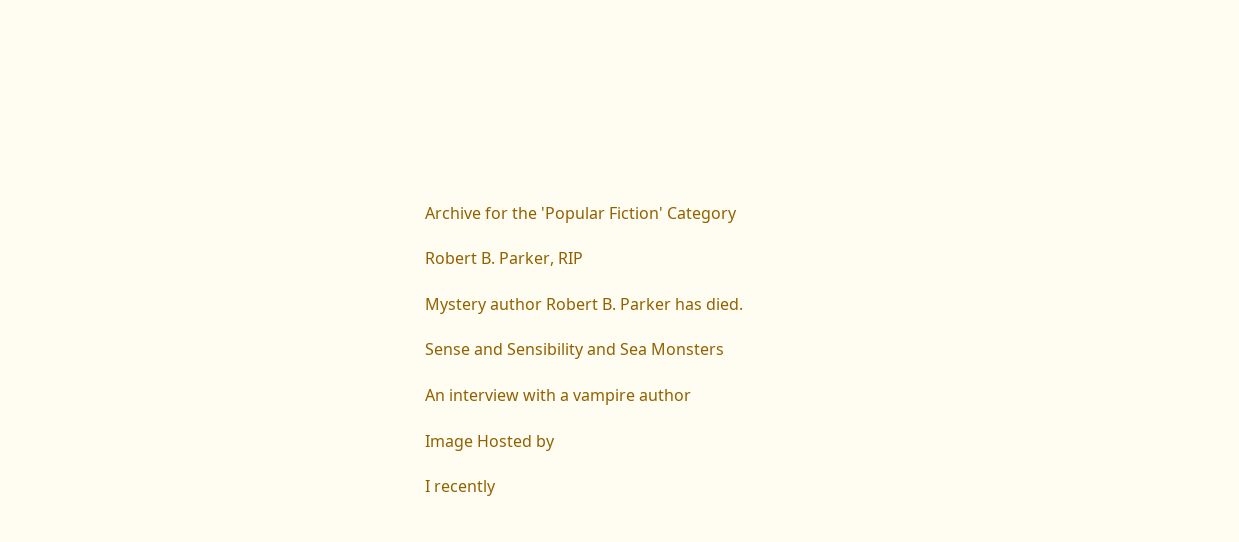Archive for the 'Popular Fiction' Category

Robert B. Parker, RIP

Mystery author Robert B. Parker has died.

Sense and Sensibility and Sea Monsters

An interview with a vampire author

Image Hosted by

I recently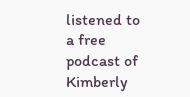listened to a free podcast of Kimberly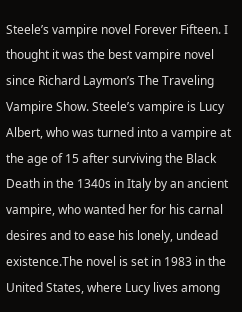Steele’s vampire novel Forever Fifteen. I thought it was the best vampire novel since Richard Laymon’s The Traveling Vampire Show. Steele’s vampire is Lucy Albert, who was turned into a vampire at the age of 15 after surviving the Black Death in the 1340s in Italy by an ancient vampire, who wanted her for his carnal desires and to ease his lonely, undead existence.The novel is set in 1983 in the United States, where Lucy lives among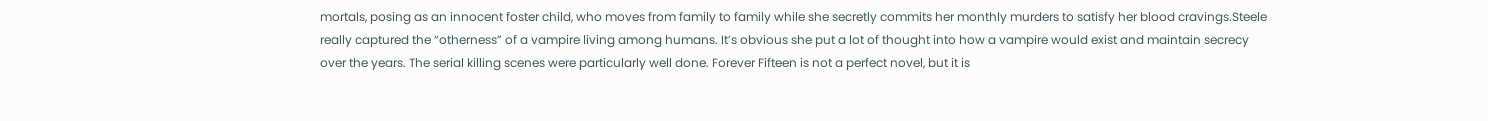mortals, posing as an innocent foster child, who moves from family to family while she secretly commits her monthly murders to satisfy her blood cravings.Steele really captured the “otherness” of a vampire living among humans. It’s obvious she put a lot of thought into how a vampire would exist and maintain secrecy over the years. The serial killing scenes were particularly well done. Forever Fifteen is not a perfect novel, but it is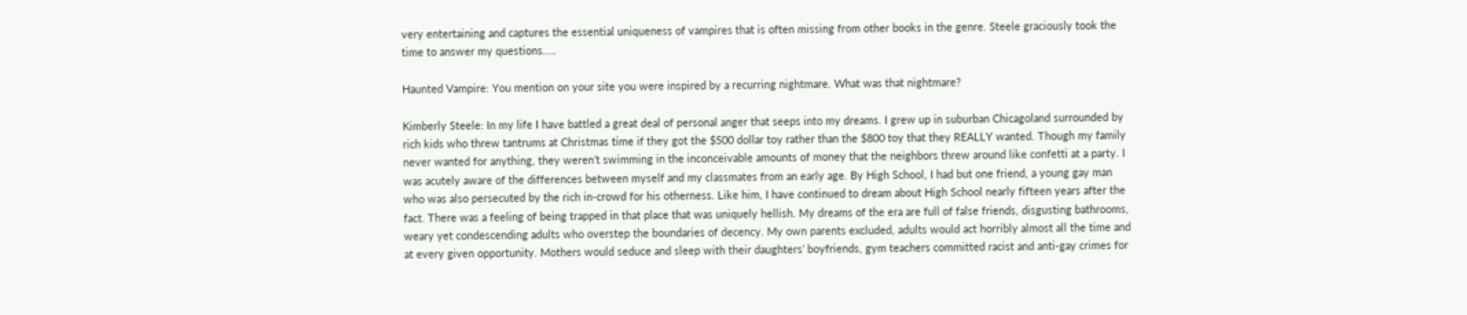very entertaining and captures the essential uniqueness of vampires that is often missing from other books in the genre. Steele graciously took the time to answer my questions.….

Haunted Vampire: You mention on your site you were inspired by a recurring nightmare. What was that nightmare?

Kimberly Steele: In my life I have battled a great deal of personal anger that seeps into my dreams. I grew up in suburban Chicagoland surrounded by rich kids who threw tantrums at Christmas time if they got the $500 dollar toy rather than the $800 toy that they REALLY wanted. Though my family never wanted for anything, they weren’t swimming in the inconceivable amounts of money that the neighbors threw around like confetti at a party. I was acutely aware of the differences between myself and my classmates from an early age. By High School, I had but one friend, a young gay man who was also persecuted by the rich in-crowd for his otherness. Like him, I have continued to dream about High School nearly fifteen years after the fact. There was a feeling of being trapped in that place that was uniquely hellish. My dreams of the era are full of false friends, disgusting bathrooms, weary yet condescending adults who overstep the boundaries of decency. My own parents excluded, adults would act horribly almost all the time and at every given opportunity. Mothers would seduce and sleep with their daughters’ boyfriends, gym teachers committed racist and anti-gay crimes for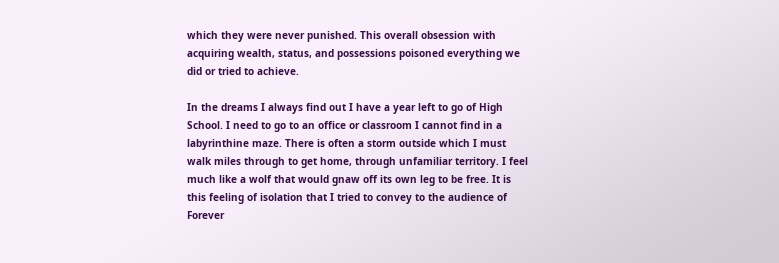which they were never punished. This overall obsession with acquiring wealth, status, and possessions poisoned everything we did or tried to achieve.

In the dreams I always find out I have a year left to go of High School. I need to go to an office or classroom I cannot find in a labyrinthine maze. There is often a storm outside which I must walk miles through to get home, through unfamiliar territory. I feel much like a wolf that would gnaw off its own leg to be free. It is this feeling of isolation that I tried to convey to the audience of Forever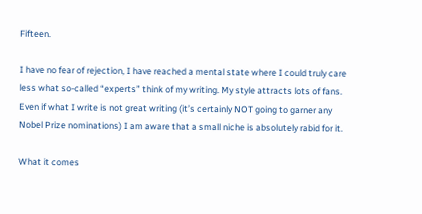Fifteen.

I have no fear of rejection, I have reached a mental state where I could truly care less what so-called “experts” think of my writing. My style attracts lots of fans. Even if what I write is not great writing (it’s certainly NOT going to garner any Nobel Prize nominations) I am aware that a small niche is absolutely rabid for it.

What it comes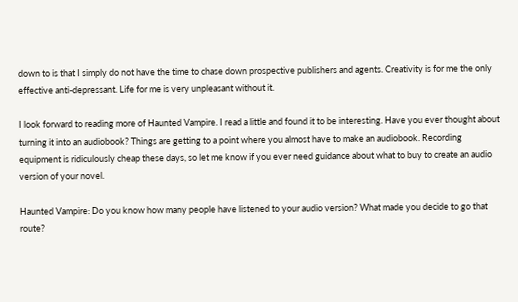down to is that I simply do not have the time to chase down prospective publishers and agents. Creativity is for me the only effective anti-depressant. Life for me is very unpleasant without it.

I look forward to reading more of Haunted Vampire. I read a little and found it to be interesting. Have you ever thought about turning it into an audiobook? Things are getting to a point where you almost have to make an audiobook. Recording equipment is ridiculously cheap these days, so let me know if you ever need guidance about what to buy to create an audio version of your novel.

Haunted Vampire: Do you know how many people have listened to your audio version? What made you decide to go that route?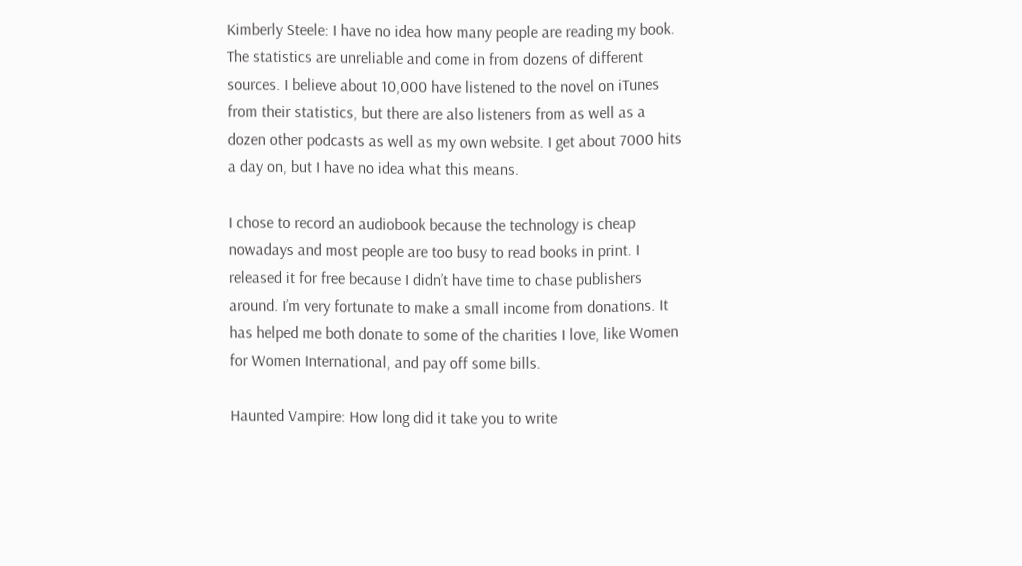Kimberly Steele: I have no idea how many people are reading my book. The statistics are unreliable and come in from dozens of different sources. I believe about 10,000 have listened to the novel on iTunes from their statistics, but there are also listeners from as well as a dozen other podcasts as well as my own website. I get about 7000 hits a day on, but I have no idea what this means.

I chose to record an audiobook because the technology is cheap nowadays and most people are too busy to read books in print. I released it for free because I didn’t have time to chase publishers around. I’m very fortunate to make a small income from donations. It has helped me both donate to some of the charities I love, like Women for Women International, and pay off some bills.

Haunted Vampire: How long did it take you to write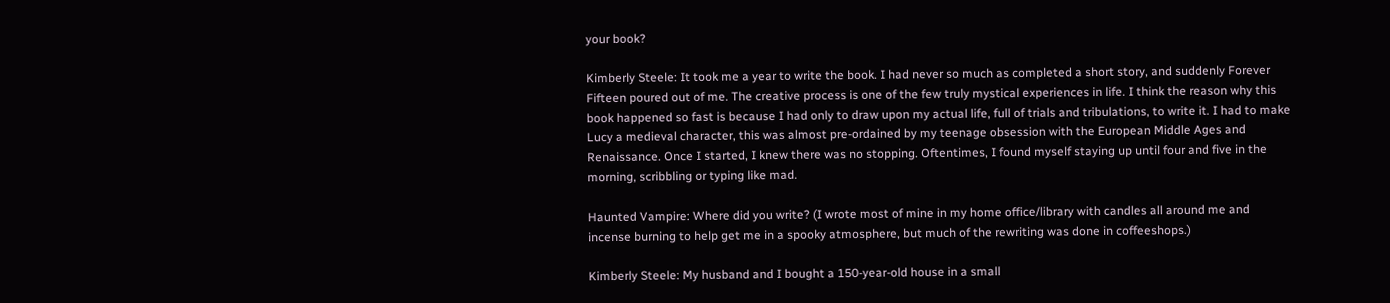your book?

Kimberly Steele: It took me a year to write the book. I had never so much as completed a short story, and suddenly Forever Fifteen poured out of me. The creative process is one of the few truly mystical experiences in life. I think the reason why this book happened so fast is because I had only to draw upon my actual life, full of trials and tribulations, to write it. I had to make Lucy a medieval character, this was almost pre-ordained by my teenage obsession with the European Middle Ages and Renaissance. Once I started, I knew there was no stopping. Oftentimes, I found myself staying up until four and five in the morning, scribbling or typing like mad.

Haunted Vampire: Where did you write? (I wrote most of mine in my home office/library with candles all around me and incense burning to help get me in a spooky atmosphere, but much of the rewriting was done in coffeeshops.)

Kimberly Steele: My husband and I bought a 150-year-old house in a small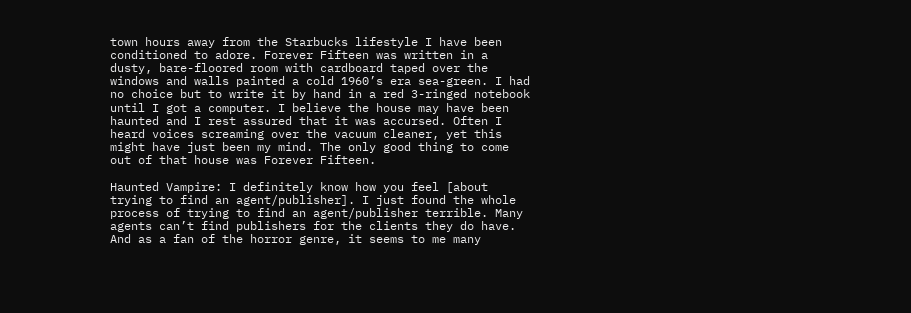town hours away from the Starbucks lifestyle I have been conditioned to adore. Forever Fifteen was written in a dusty, bare-floored room with cardboard taped over the windows and walls painted a cold 1960’s era sea-green. I had no choice but to write it by hand in a red 3-ringed notebook until I got a computer. I believe the house may have been haunted and I rest assured that it was accursed. Often I heard voices screaming over the vacuum cleaner, yet this might have just been my mind. The only good thing to come out of that house was Forever Fifteen.

Haunted Vampire: I definitely know how you feel [about trying to find an agent/publisher]. I just found the whole process of trying to find an agent/publisher terrible. Many agents can’t find publishers for the clients they do have. And as a fan of the horror genre, it seems to me many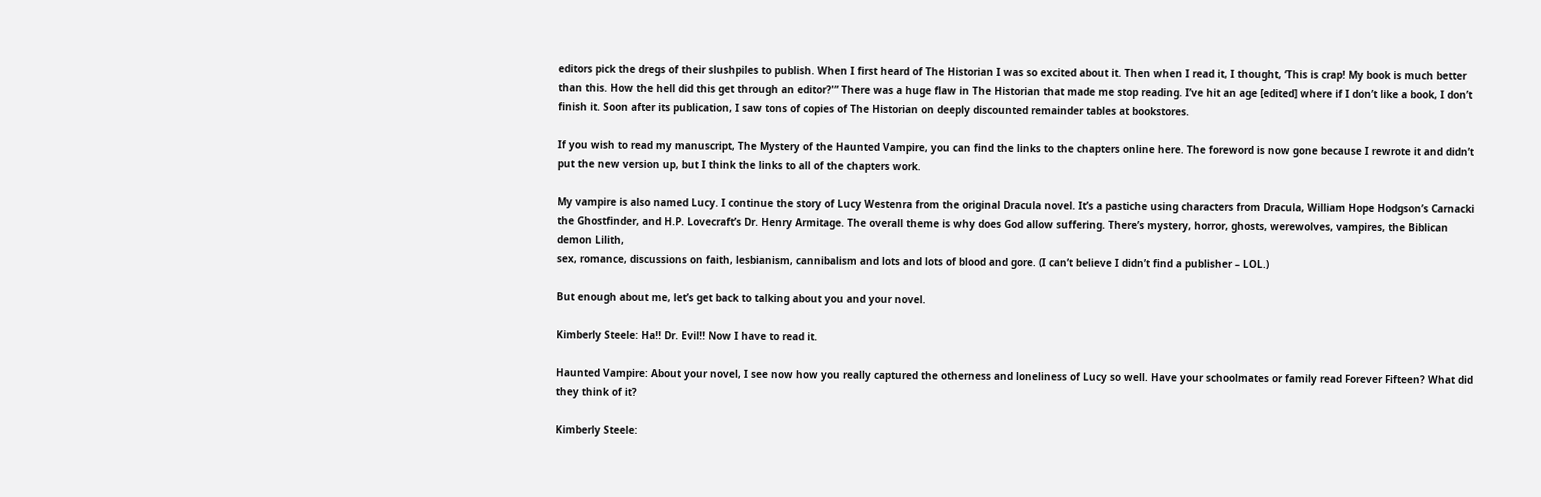editors pick the dregs of their slushpiles to publish. When I first heard of The Historian I was so excited about it. Then when I read it, I thought, ‘This is crap! My book is much better than this. How the hell did this get through an editor?'” There was a huge flaw in The Historian that made me stop reading. I’ve hit an age [edited] where if I don’t like a book, I don’t finish it. Soon after its publication, I saw tons of copies of The Historian on deeply discounted remainder tables at bookstores.

If you wish to read my manuscript, The Mystery of the Haunted Vampire, you can find the links to the chapters online here. The foreword is now gone because I rewrote it and didn’t put the new version up, but I think the links to all of the chapters work.

My vampire is also named Lucy. I continue the story of Lucy Westenra from the original Dracula novel. It’s a pastiche using characters from Dracula, William Hope Hodgson’s Carnacki the Ghostfinder, and H.P. Lovecraft’s Dr. Henry Armitage. The overall theme is why does God allow suffering. There’s mystery, horror, ghosts, werewolves, vampires, the Biblican demon Lilith,
sex, romance, discussions on faith, lesbianism, cannibalism and lots and lots of blood and gore. (I can’t believe I didn’t find a publisher – LOL.)

But enough about me, let’s get back to talking about you and your novel.

Kimberly Steele: Ha!! Dr. Evil!! Now I have to read it.

Haunted Vampire: About your novel, I see now how you really captured the otherness and loneliness of Lucy so well. Have your schoolmates or family read Forever Fifteen? What did they think of it?

Kimberly Steele: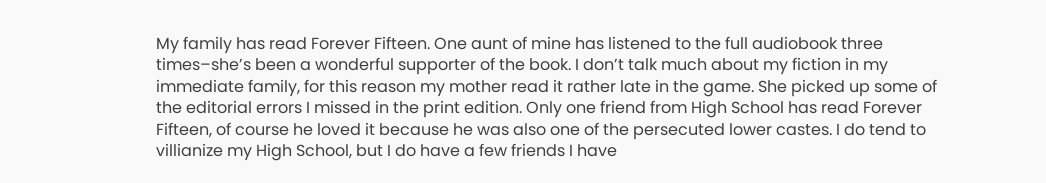My family has read Forever Fifteen. One aunt of mine has listened to the full audiobook three times–she’s been a wonderful supporter of the book. I don’t talk much about my fiction in my immediate family, for this reason my mother read it rather late in the game. She picked up some of the editorial errors I missed in the print edition. Only one friend from High School has read Forever Fifteen, of course he loved it because he was also one of the persecuted lower castes. I do tend to villianize my High School, but I do have a few friends I have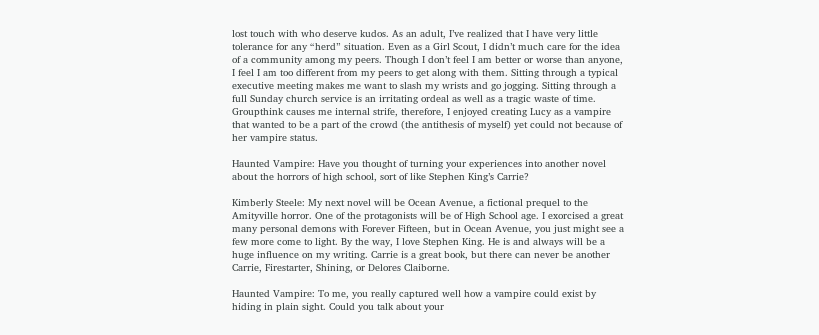lost touch with who deserve kudos. As an adult, I’ve realized that I have very little tolerance for any “herd” situation. Even as a Girl Scout, I didn’t much care for the idea of a community among my peers. Though I don’t feel I am better or worse than anyone, I feel I am too different from my peers to get along with them. Sitting through a typical executive meeting makes me want to slash my wrists and go jogging. Sitting through a full Sunday church service is an irritating ordeal as well as a tragic waste of time. Groupthink causes me internal strife, therefore, I enjoyed creating Lucy as a vampire that wanted to be a part of the crowd (the antithesis of myself) yet could not because of her vampire status.

Haunted Vampire: Have you thought of turning your experiences into another novel about the horrors of high school, sort of like Stephen King’s Carrie?

Kimberly Steele: My next novel will be Ocean Avenue, a fictional prequel to the Amityville horror. One of the protagonists will be of High School age. I exorcised a great many personal demons with Forever Fifteen, but in Ocean Avenue, you just might see a few more come to light. By the way, I love Stephen King. He is and always will be a huge influence on my writing. Carrie is a great book, but there can never be another Carrie, Firestarter, Shining, or Delores Claiborne.

Haunted Vampire: To me, you really captured well how a vampire could exist by hiding in plain sight. Could you talk about your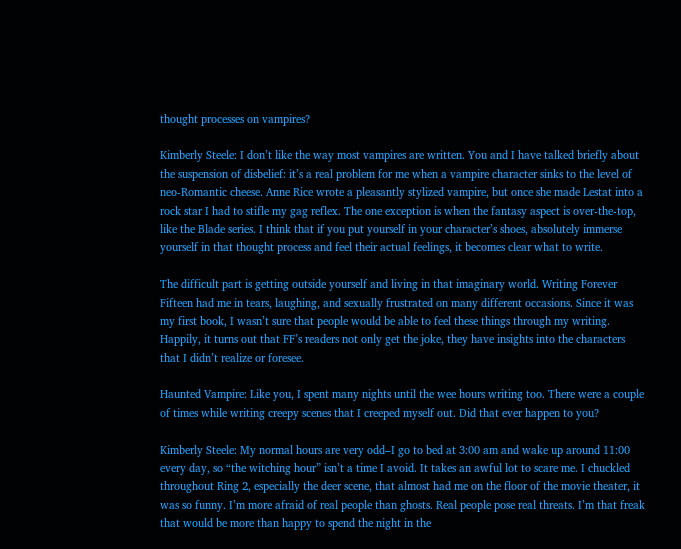thought processes on vampires?

Kimberly Steele: I don’t like the way most vampires are written. You and I have talked briefly about the suspension of disbelief: it’s a real problem for me when a vampire character sinks to the level of neo-Romantic cheese. Anne Rice wrote a pleasantly stylized vampire, but once she made Lestat into a rock star I had to stifle my gag reflex. The one exception is when the fantasy aspect is over-the-top, like the Blade series. I think that if you put yourself in your character’s shoes, absolutely immerse yourself in that thought process and feel their actual feelings, it becomes clear what to write.

The difficult part is getting outside yourself and living in that imaginary world. Writing Forever Fifteen had me in tears, laughing, and sexually frustrated on many different occasions. Since it was my first book, I wasn’t sure that people would be able to feel these things through my writing. Happily, it turns out that FF’s readers not only get the joke, they have insights into the characters that I didn’t realize or foresee.

Haunted Vampire: Like you, I spent many nights until the wee hours writing too. There were a couple of times while writing creepy scenes that I creeped myself out. Did that ever happen to you?

Kimberly Steele: My normal hours are very odd–I go to bed at 3:00 am and wake up around 11:00 every day, so “the witching hour” isn’t a time I avoid. It takes an awful lot to scare me. I chuckled throughout Ring 2, especially the deer scene, that almost had me on the floor of the movie theater, it was so funny. I’m more afraid of real people than ghosts. Real people pose real threats. I’m that freak that would be more than happy to spend the night in the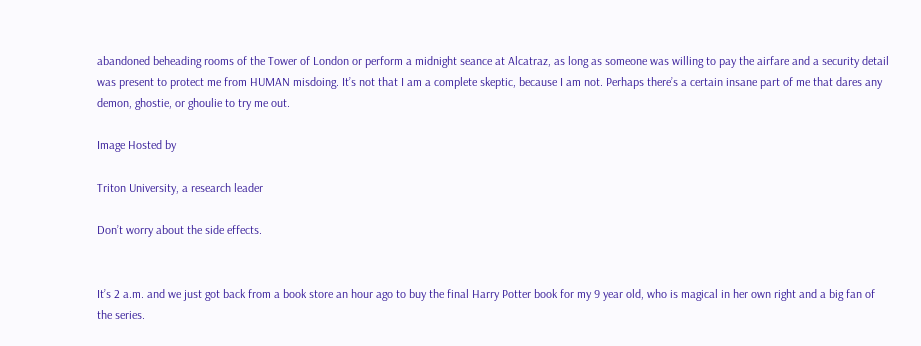abandoned beheading rooms of the Tower of London or perform a midnight seance at Alcatraz, as long as someone was willing to pay the airfare and a security detail was present to protect me from HUMAN misdoing. It’s not that I am a complete skeptic, because I am not. Perhaps there’s a certain insane part of me that dares any demon, ghostie, or ghoulie to try me out.

Image Hosted by

Triton University, a research leader

Don’t worry about the side effects.


It’s 2 a.m. and we just got back from a book store an hour ago to buy the final Harry Potter book for my 9 year old, who is magical in her own right and a big fan of the series.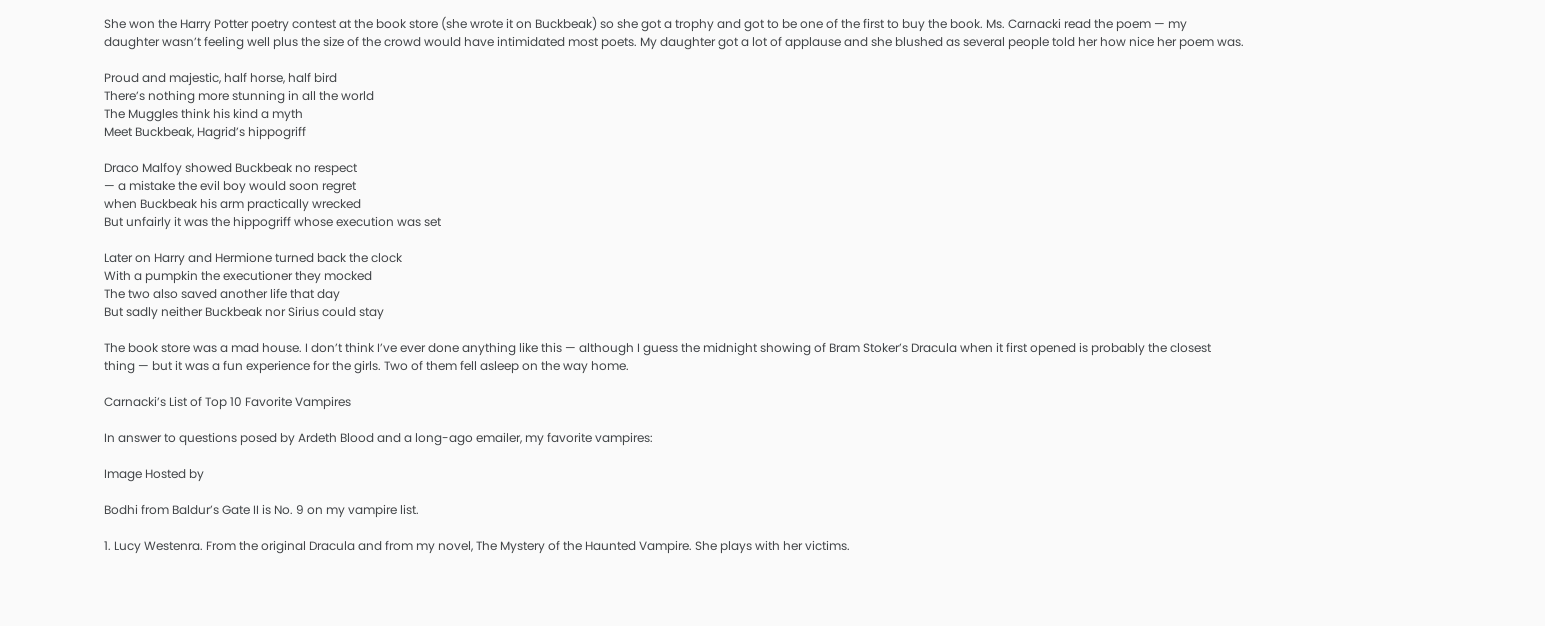She won the Harry Potter poetry contest at the book store (she wrote it on Buckbeak) so she got a trophy and got to be one of the first to buy the book. Ms. Carnacki read the poem — my daughter wasn’t feeling well plus the size of the crowd would have intimidated most poets. My daughter got a lot of applause and she blushed as several people told her how nice her poem was.

Proud and majestic, half horse, half bird
There’s nothing more stunning in all the world
The Muggles think his kind a myth
Meet Buckbeak, Hagrid’s hippogriff

Draco Malfoy showed Buckbeak no respect
— a mistake the evil boy would soon regret
when Buckbeak his arm practically wrecked
But unfairly it was the hippogriff whose execution was set

Later on Harry and Hermione turned back the clock
With a pumpkin the executioner they mocked
The two also saved another life that day
But sadly neither Buckbeak nor Sirius could stay

The book store was a mad house. I don’t think I’ve ever done anything like this — although I guess the midnight showing of Bram Stoker’s Dracula when it first opened is probably the closest thing — but it was a fun experience for the girls. Two of them fell asleep on the way home.

Carnacki’s List of Top 10 Favorite Vampires

In answer to questions posed by Ardeth Blood and a long-ago emailer, my favorite vampires:

Image Hosted by

Bodhi from Baldur’s Gate II is No. 9 on my vampire list.

1. Lucy Westenra. From the original Dracula and from my novel, The Mystery of the Haunted Vampire. She plays with her victims.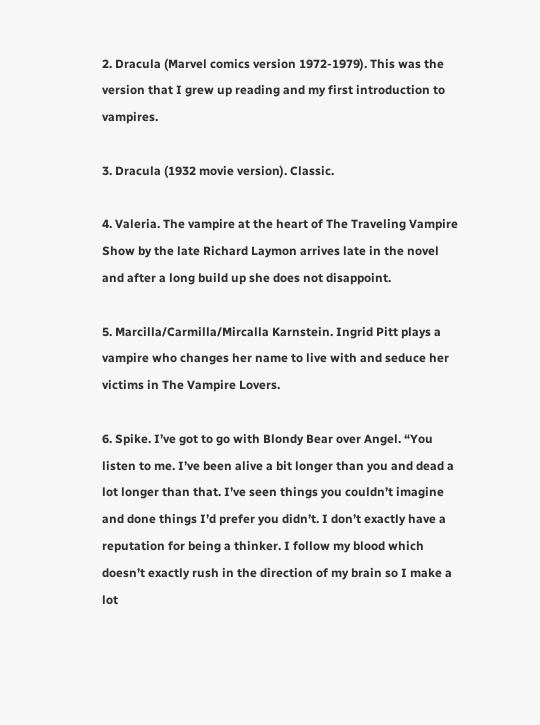2. Dracula (Marvel comics version 1972-1979). This was the version that I grew up reading and my first introduction to vampires.

3. Dracula (1932 movie version). Classic.

4. Valeria. The vampire at the heart of The Traveling Vampire Show by the late Richard Laymon arrives late in the novel and after a long build up she does not disappoint.

5. Marcilla/Carmilla/Mircalla Karnstein. Ingrid Pitt plays a vampire who changes her name to live with and seduce her victims in The Vampire Lovers.

6. Spike. I’ve got to go with Blondy Bear over Angel. “You listen to me. I’ve been alive a bit longer than you and dead a lot longer than that. I’ve seen things you couldn’t imagine and done things I’d prefer you didn’t. I don’t exactly have a reputation for being a thinker. I follow my blood which doesn’t exactly rush in the direction of my brain so I make a lot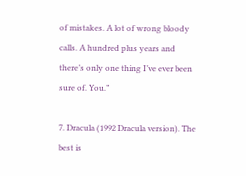of mistakes. A lot of wrong bloody calls. A hundred plus years and there’s only one thing I’ve ever been sure of. You.”

7. Dracula (1992 Dracula version). The best is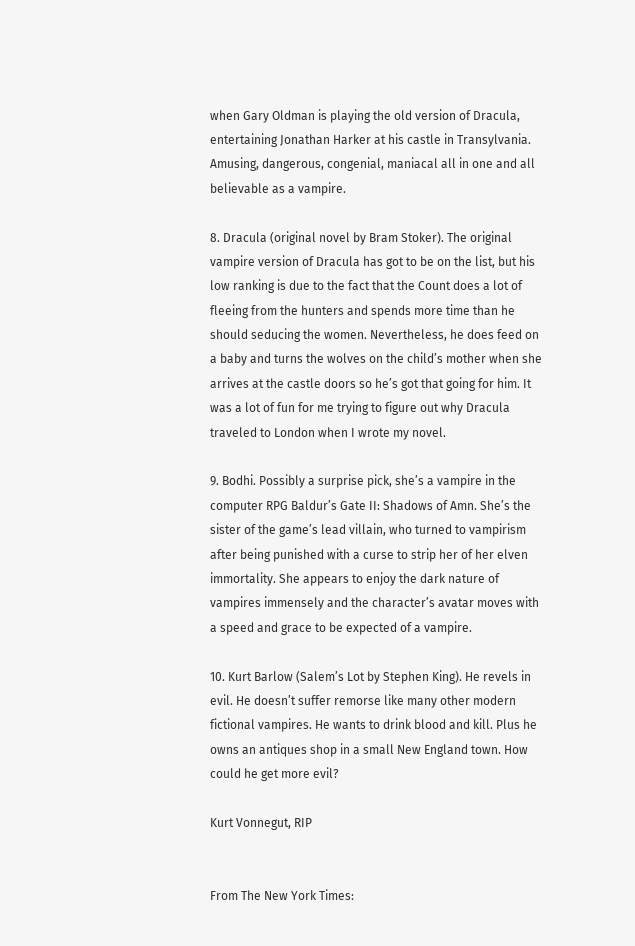when Gary Oldman is playing the old version of Dracula, entertaining Jonathan Harker at his castle in Transylvania. Amusing, dangerous, congenial, maniacal all in one and all believable as a vampire.

8. Dracula (original novel by Bram Stoker). The original vampire version of Dracula has got to be on the list, but his low ranking is due to the fact that the Count does a lot of fleeing from the hunters and spends more time than he should seducing the women. Nevertheless, he does feed on a baby and turns the wolves on the child’s mother when she arrives at the castle doors so he’s got that going for him. It was a lot of fun for me trying to figure out why Dracula traveled to London when I wrote my novel.

9. Bodhi. Possibly a surprise pick, she’s a vampire in the computer RPG Baldur’s Gate II: Shadows of Amn. She’s the sister of the game’s lead villain, who turned to vampirism after being punished with a curse to strip her of her elven immortality. She appears to enjoy the dark nature of vampires immensely and the character’s avatar moves with a speed and grace to be expected of a vampire.

10. Kurt Barlow (Salem’s Lot by Stephen King). He revels in evil. He doesn’t suffer remorse like many other modern fictional vampires. He wants to drink blood and kill. Plus he owns an antiques shop in a small New England town. How could he get more evil?

Kurt Vonnegut, RIP


From The New York Times: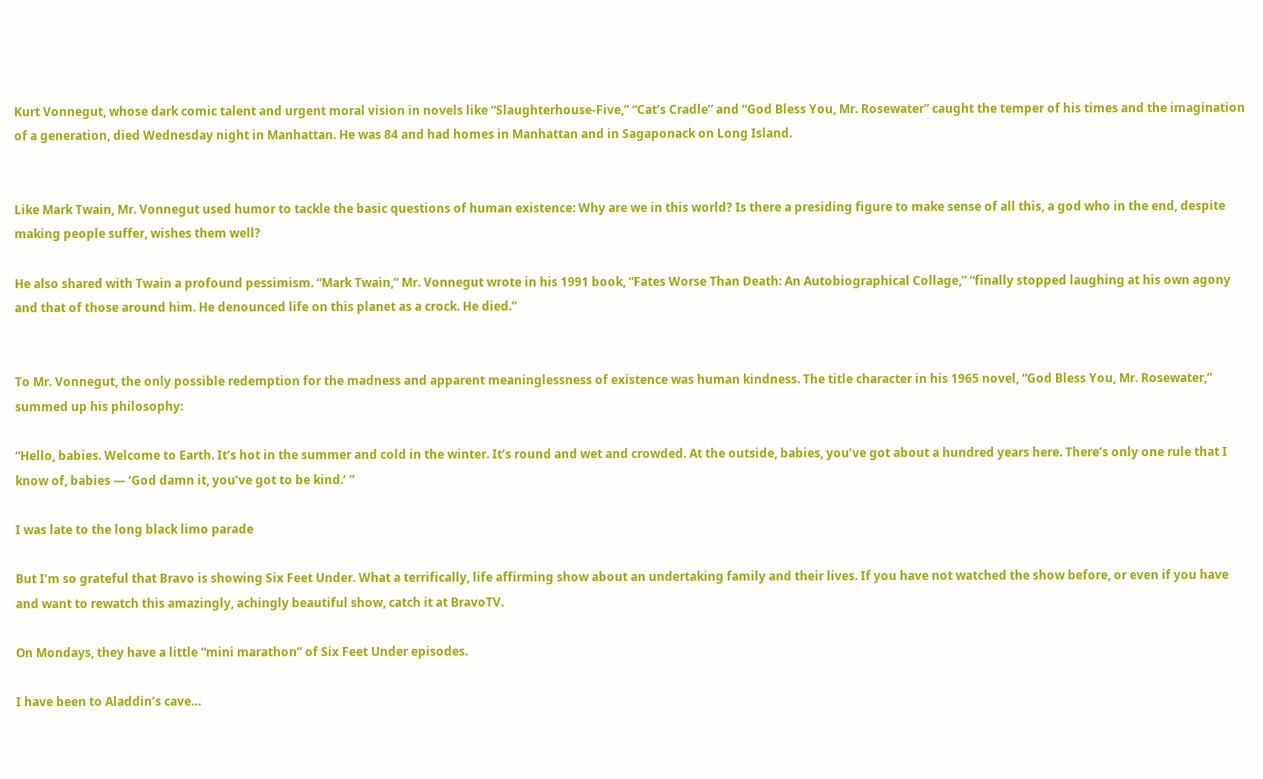Kurt Vonnegut, whose dark comic talent and urgent moral vision in novels like “Slaughterhouse-Five,” “Cat’s Cradle” and “God Bless You, Mr. Rosewater” caught the temper of his times and the imagination of a generation, died Wednesday night in Manhattan. He was 84 and had homes in Manhattan and in Sagaponack on Long Island.


Like Mark Twain, Mr. Vonnegut used humor to tackle the basic questions of human existence: Why are we in this world? Is there a presiding figure to make sense of all this, a god who in the end, despite making people suffer, wishes them well?

He also shared with Twain a profound pessimism. “Mark Twain,” Mr. Vonnegut wrote in his 1991 book, “Fates Worse Than Death: An Autobiographical Collage,” “finally stopped laughing at his own agony and that of those around him. He denounced life on this planet as a crock. He died.”


To Mr. Vonnegut, the only possible redemption for the madness and apparent meaninglessness of existence was human kindness. The title character in his 1965 novel, “God Bless You, Mr. Rosewater,” summed up his philosophy:

“Hello, babies. Welcome to Earth. It’s hot in the summer and cold in the winter. It’s round and wet and crowded. At the outside, babies, you’ve got about a hundred years here. There’s only one rule that I know of, babies — ‘God damn it, you’ve got to be kind.’ ”

I was late to the long black limo parade

But I’m so grateful that Bravo is showing Six Feet Under. What a terrifically, life affirming show about an undertaking family and their lives. If you have not watched the show before, or even if you have and want to rewatch this amazingly, achingly beautiful show, catch it at BravoTV.

On Mondays, they have a little “mini marathon” of Six Feet Under episodes.

I have been to Aladdin’s cave…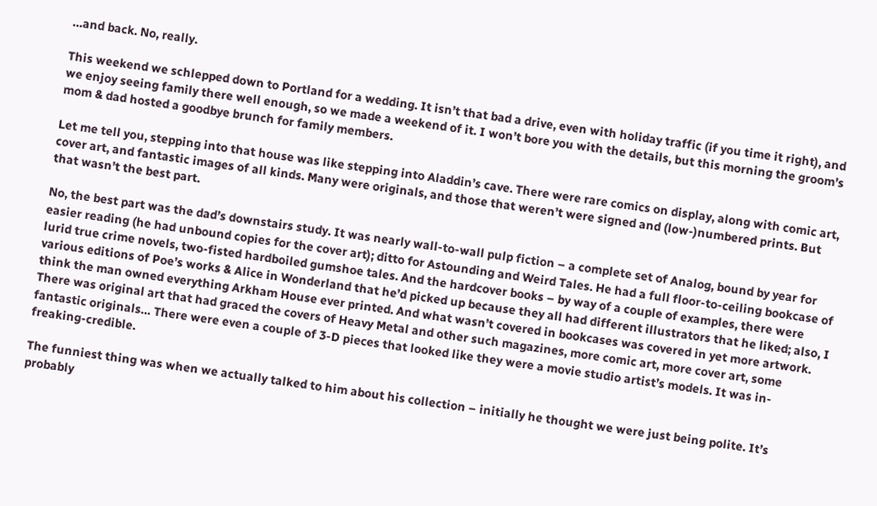…and back. No, really.

This weekend we schlepped down to Portland for a wedding. It isn’t that bad a drive, even with holiday traffic (if you time it right), and we enjoy seeing family there well enough, so we made a weekend of it. I won’t bore you with the details, but this morning the groom’s mom & dad hosted a goodbye brunch for family members.

Let me tell you, stepping into that house was like stepping into Aladdin’s cave. There were rare comics on display, along with comic art, cover art, and fantastic images of all kinds. Many were originals, and those that weren’t were signed and (low-)numbered prints. But that wasn’t the best part.

No, the best part was the dad’s downstairs study. It was nearly wall-to-wall pulp fiction – a complete set of Analog, bound by year for easier reading (he had unbound copies for the cover art); ditto for Astounding and Weird Tales. He had a full floor-to-ceiling bookcase of lurid true crime novels, two-fisted hardboiled gumshoe tales. And the hardcover books – by way of a couple of examples, there were various editions of Poe’s works & Alice in Wonderland that he’d picked up because they all had different illustrators that he liked; also, I think the man owned everything Arkham House ever printed. And what wasn’t covered in bookcases was covered in yet more artwork. There was original art that had graced the covers of Heavy Metal and other such magazines, more comic art, more cover art, some fantastic originals… There were even a couple of 3-D pieces that looked like they were a movie studio artist’s models. It was in-freaking-credible.

The funniest thing was when we actually talked to him about his collection – initially he thought we were just being polite. It’s probably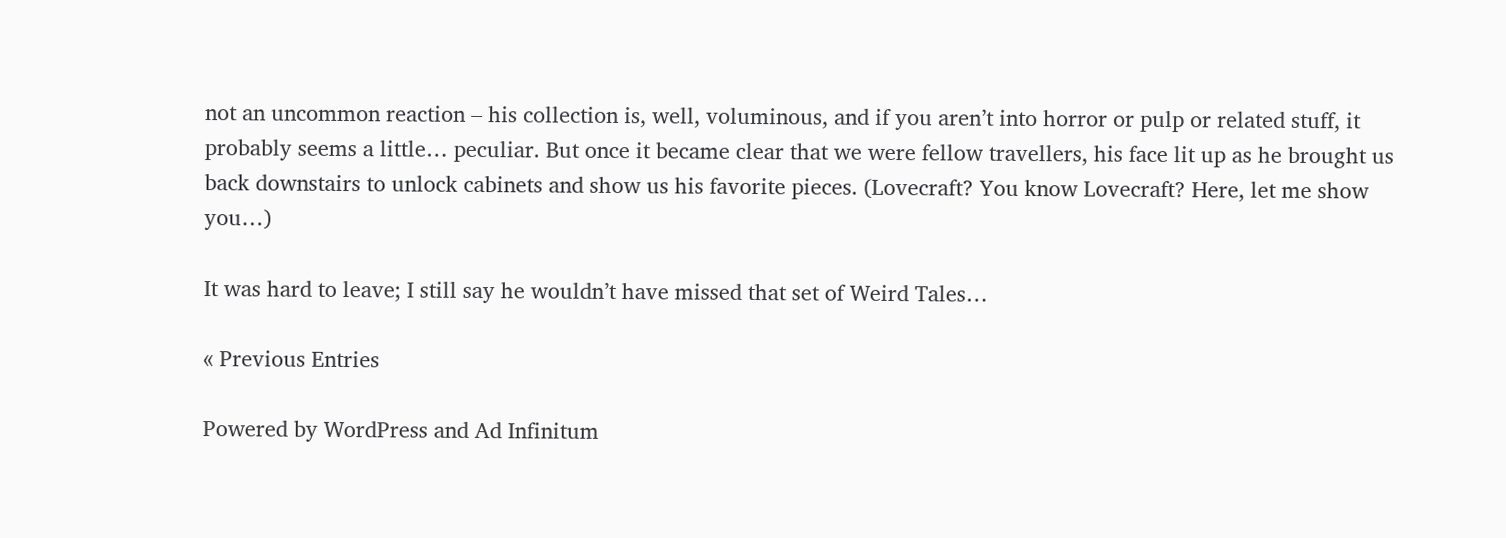not an uncommon reaction – his collection is, well, voluminous, and if you aren’t into horror or pulp or related stuff, it probably seems a little… peculiar. But once it became clear that we were fellow travellers, his face lit up as he brought us back downstairs to unlock cabinets and show us his favorite pieces. (Lovecraft? You know Lovecraft? Here, let me show you…)

It was hard to leave; I still say he wouldn’t have missed that set of Weird Tales…

« Previous Entries

Powered by WordPress and Ad Infinitum